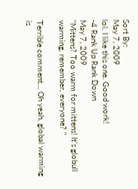Sort By:
May 7, 2009
lol. I like this one. Good work!
-4 Rank Up Rank Down
May 7, 2009
"Mittens? Too warm for mittens! It's globull warming, remember, everyone? "

Terrible comment... Oh yeah, global warming is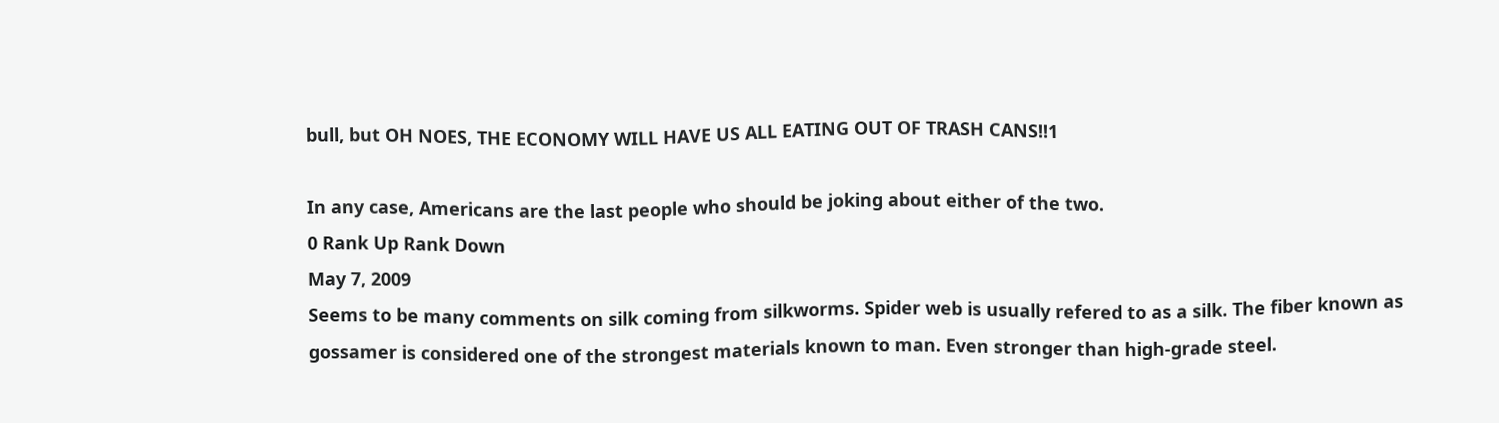bull, but OH NOES, THE ECONOMY WILL HAVE US ALL EATING OUT OF TRASH CANS!!1

In any case, Americans are the last people who should be joking about either of the two.
0 Rank Up Rank Down
May 7, 2009
Seems to be many comments on silk coming from silkworms. Spider web is usually refered to as a silk. The fiber known as gossamer is considered one of the strongest materials known to man. Even stronger than high-grade steel.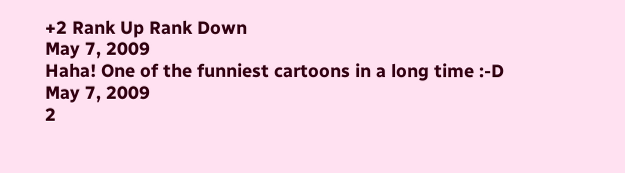+2 Rank Up Rank Down
May 7, 2009
Haha! One of the funniest cartoons in a long time :-D
May 7, 2009
2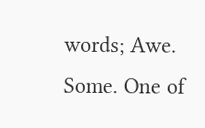words; Awe. Some. One of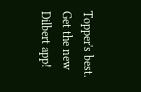Topper's best.
Get the new Dilbert app!